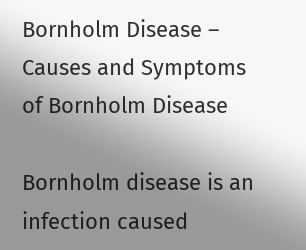Bornholm Disease – Causes and Symptoms of Bornholm Disease

Bornholm disease is an infection caused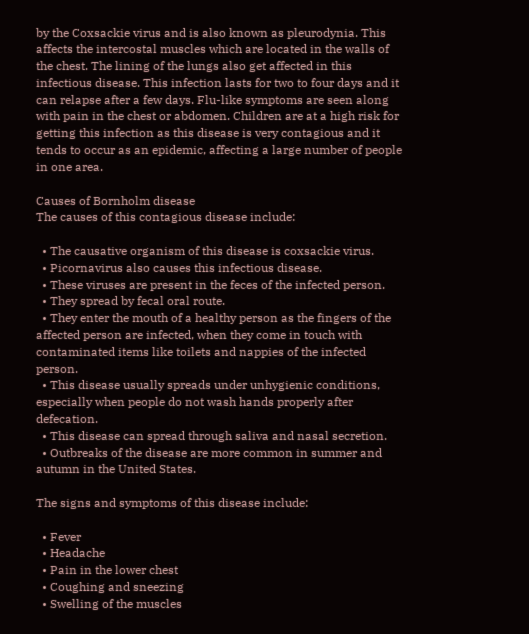by the Coxsackie virus and is also known as pleurodynia. This affects the intercostal muscles which are located in the walls of the chest. The lining of the lungs also get affected in this infectious disease. This infection lasts for two to four days and it can relapse after a few days. Flu-like symptoms are seen along with pain in the chest or abdomen. Children are at a high risk for getting this infection as this disease is very contagious and it tends to occur as an epidemic, affecting a large number of people in one area.

Causes of Bornholm disease
The causes of this contagious disease include:

  • The causative organism of this disease is coxsackie virus.
  • Picornavirus also causes this infectious disease.
  • These viruses are present in the feces of the infected person.
  • They spread by fecal oral route.
  • They enter the mouth of a healthy person as the fingers of the affected person are infected, when they come in touch with contaminated items like toilets and nappies of the infected person.
  • This disease usually spreads under unhygienic conditions, especially when people do not wash hands properly after defecation.
  • This disease can spread through saliva and nasal secretion.
  • Outbreaks of the disease are more common in summer and autumn in the United States.

The signs and symptoms of this disease include:

  • Fever
  • Headache
  • Pain in the lower chest
  • Coughing and sneezing
  • Swelling of the muscles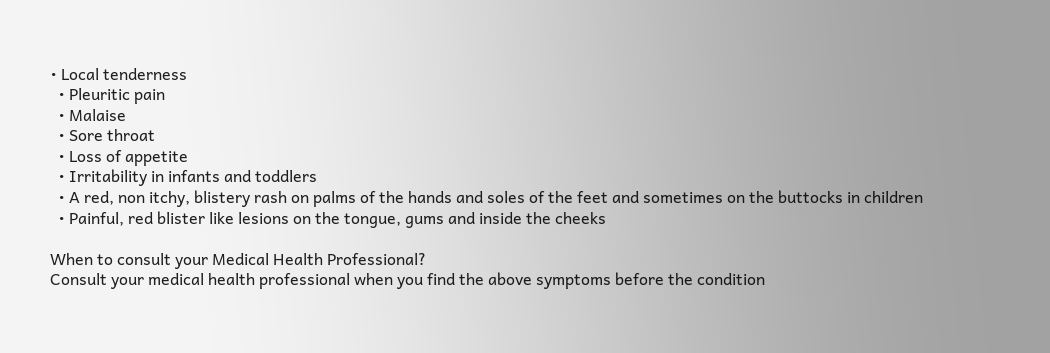• Local tenderness
  • Pleuritic pain
  • Malaise
  • Sore throat
  • Loss of appetite
  • Irritability in infants and toddlers
  • A red, non itchy, blistery rash on palms of the hands and soles of the feet and sometimes on the buttocks in children
  • Painful, red blister like lesions on the tongue, gums and inside the cheeks

When to consult your Medical Health Professional?
Consult your medical health professional when you find the above symptoms before the condition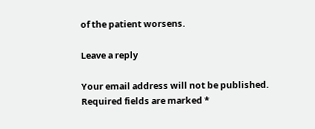of the patient worsens.

Leave a reply

Your email address will not be published. Required fields are marked *